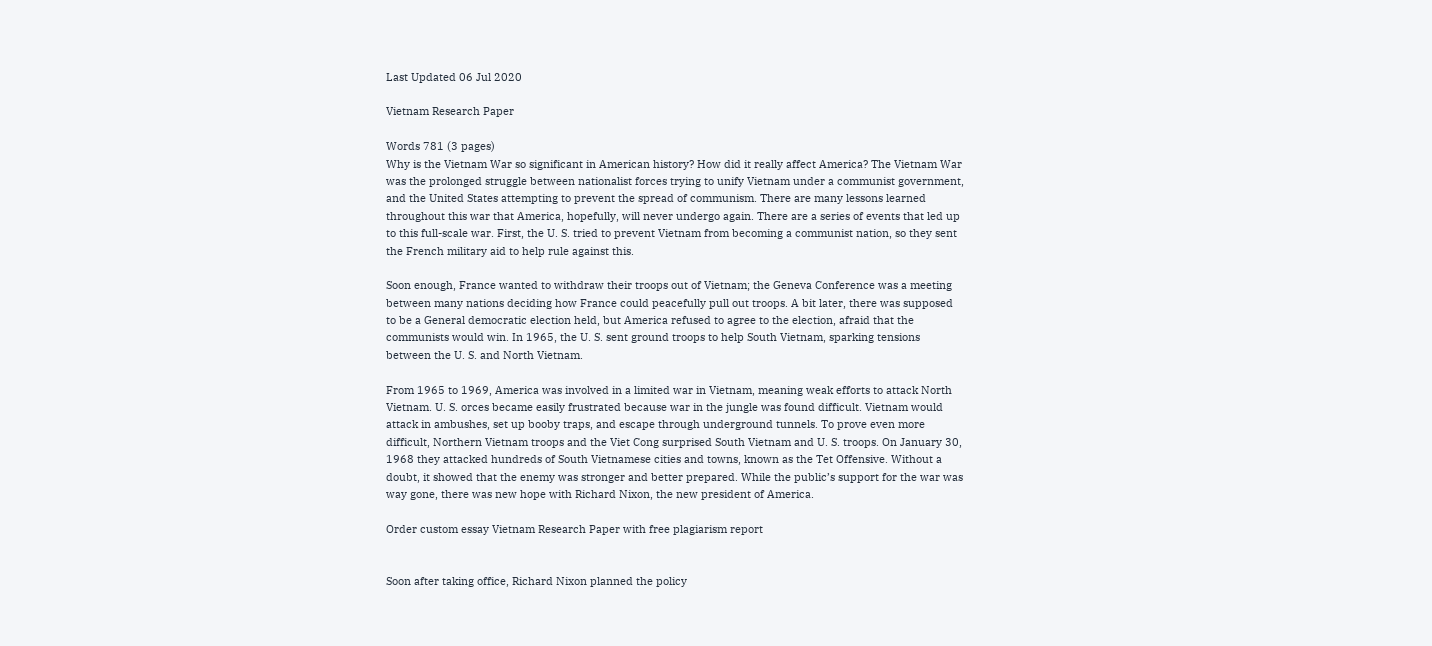Last Updated 06 Jul 2020

Vietnam Research Paper

Words 781 (3 pages)
Why is the Vietnam War so significant in American history? How did it really affect America? The Vietnam War was the prolonged struggle between nationalist forces trying to unify Vietnam under a communist government, and the United States attempting to prevent the spread of communism. There are many lessons learned throughout this war that America, hopefully, will never undergo again. There are a series of events that led up to this full-scale war. First, the U. S. tried to prevent Vietnam from becoming a communist nation, so they sent the French military aid to help rule against this.

Soon enough, France wanted to withdraw their troops out of Vietnam; the Geneva Conference was a meeting between many nations deciding how France could peacefully pull out troops. A bit later, there was supposed to be a General democratic election held, but America refused to agree to the election, afraid that the communists would win. In 1965, the U. S. sent ground troops to help South Vietnam, sparking tensions between the U. S. and North Vietnam.

From 1965 to 1969, America was involved in a limited war in Vietnam, meaning weak efforts to attack North Vietnam. U. S. orces became easily frustrated because war in the jungle was found difficult. Vietnam would attack in ambushes, set up booby traps, and escape through underground tunnels. To prove even more difficult, Northern Vietnam troops and the Viet Cong surprised South Vietnam and U. S. troops. On January 30, 1968 they attacked hundreds of South Vietnamese cities and towns, known as the Tet Offensive. Without a doubt, it showed that the enemy was stronger and better prepared. While the public’s support for the war was way gone, there was new hope with Richard Nixon, the new president of America.

Order custom essay Vietnam Research Paper with free plagiarism report


Soon after taking office, Richard Nixon planned the policy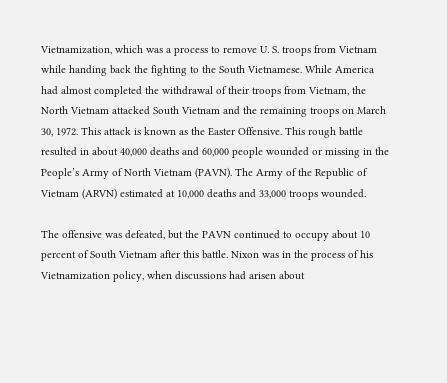Vietnamization, which was a process to remove U. S. troops from Vietnam while handing back the fighting to the South Vietnamese. While America had almost completed the withdrawal of their troops from Vietnam, the North Vietnam attacked South Vietnam and the remaining troops on March 30, 1972. This attack is known as the Easter Offensive. This rough battle resulted in about 40,000 deaths and 60,000 people wounded or missing in the People’s Army of North Vietnam (PAVN). The Army of the Republic of Vietnam (ARVN) estimated at 10,000 deaths and 33,000 troops wounded.

The offensive was defeated, but the PAVN continued to occupy about 10 percent of South Vietnam after this battle. Nixon was in the process of his Vietnamization policy, when discussions had arisen about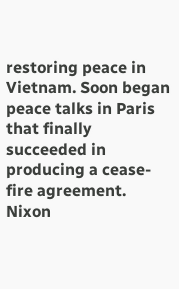restoring peace in Vietnam. Soon began peace talks in Paris that finally succeeded in producing a cease-fire agreement. Nixon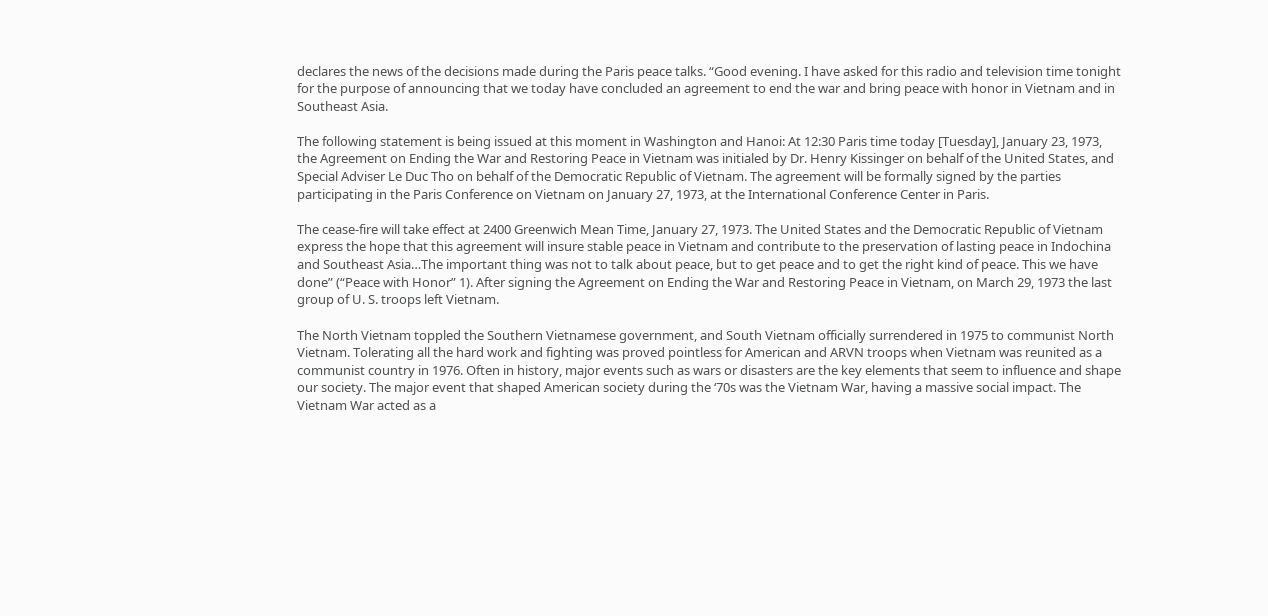declares the news of the decisions made during the Paris peace talks. “Good evening. I have asked for this radio and television time tonight for the purpose of announcing that we today have concluded an agreement to end the war and bring peace with honor in Vietnam and in Southeast Asia.

The following statement is being issued at this moment in Washington and Hanoi: At 12:30 Paris time today [Tuesday], January 23, 1973, the Agreement on Ending the War and Restoring Peace in Vietnam was initialed by Dr. Henry Kissinger on behalf of the United States, and Special Adviser Le Duc Tho on behalf of the Democratic Republic of Vietnam. The agreement will be formally signed by the parties participating in the Paris Conference on Vietnam on January 27, 1973, at the International Conference Center in Paris.

The cease-fire will take effect at 2400 Greenwich Mean Time, January 27, 1973. The United States and the Democratic Republic of Vietnam express the hope that this agreement will insure stable peace in Vietnam and contribute to the preservation of lasting peace in Indochina and Southeast Asia…The important thing was not to talk about peace, but to get peace and to get the right kind of peace. This we have done” (“Peace with Honor” 1). After signing the Agreement on Ending the War and Restoring Peace in Vietnam, on March 29, 1973 the last group of U. S. troops left Vietnam.

The North Vietnam toppled the Southern Vietnamese government, and South Vietnam officially surrendered in 1975 to communist North Vietnam. Tolerating all the hard work and fighting was proved pointless for American and ARVN troops when Vietnam was reunited as a communist country in 1976. Often in history, major events such as wars or disasters are the key elements that seem to influence and shape our society. The major event that shaped American society during the ‘70s was the Vietnam War, having a massive social impact. The Vietnam War acted as a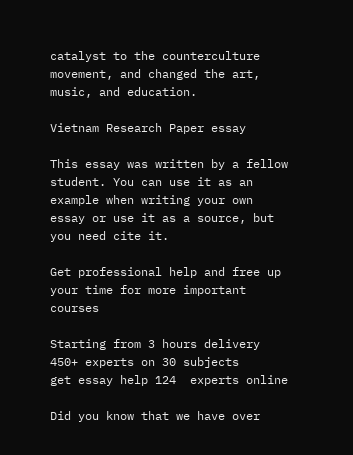catalyst to the counterculture movement, and changed the art, music, and education.

Vietnam Research Paper essay

This essay was written by a fellow student. You can use it as an example when writing your own essay or use it as a source, but you need cite it.

Get professional help and free up your time for more important courses

Starting from 3 hours delivery 450+ experts on 30 subjects
get essay help 124  experts online

Did you know that we have over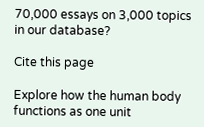70,000 essays on 3,000 topics in our database?

Cite this page

Explore how the human body functions as one unit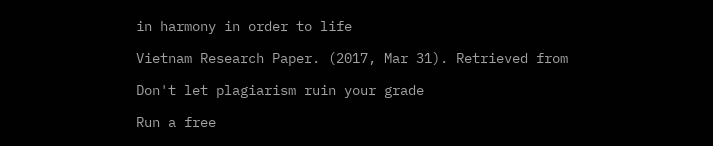in harmony in order to life

Vietnam Research Paper. (2017, Mar 31). Retrieved from

Don't let plagiarism ruin your grade

Run a free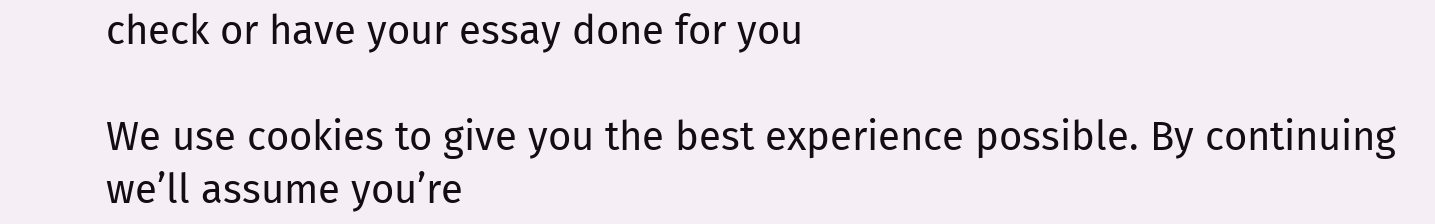check or have your essay done for you

We use cookies to give you the best experience possible. By continuing we’ll assume you’re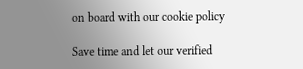on board with our cookie policy

Save time and let our verified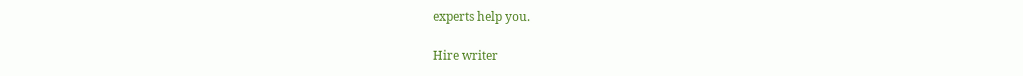experts help you.

Hire writer